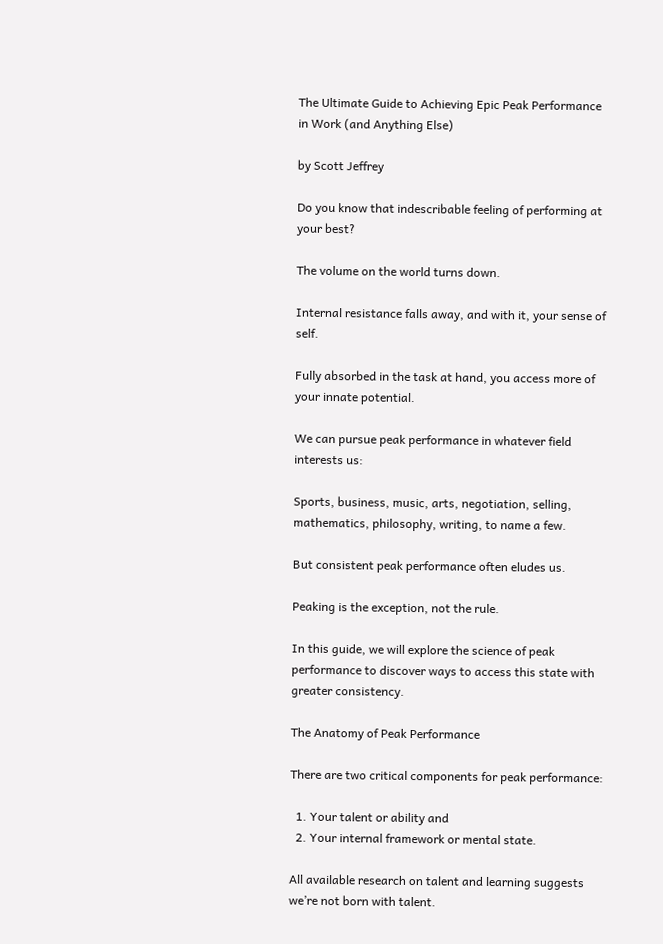The Ultimate Guide to Achieving Epic Peak Performance in Work (and Anything Else)

by Scott Jeffrey

Do you know that indescribable feeling of performing at your best?

The volume on the world turns down.

Internal resistance falls away, and with it, your sense of self.

Fully absorbed in the task at hand, you access more of your innate potential.

We can pursue peak performance in whatever field interests us:

Sports, business, music, arts, negotiation, selling, mathematics, philosophy, writing, to name a few.

But consistent peak performance often eludes us.

Peaking is the exception, not the rule.

In this guide, we will explore the science of peak performance to discover ways to access this state with greater consistency.

The Anatomy of Peak Performance

There are two critical components for peak performance:

  1. Your talent or ability and
  2. Your internal framework or mental state.

All available research on talent and learning suggests we’re not born with talent.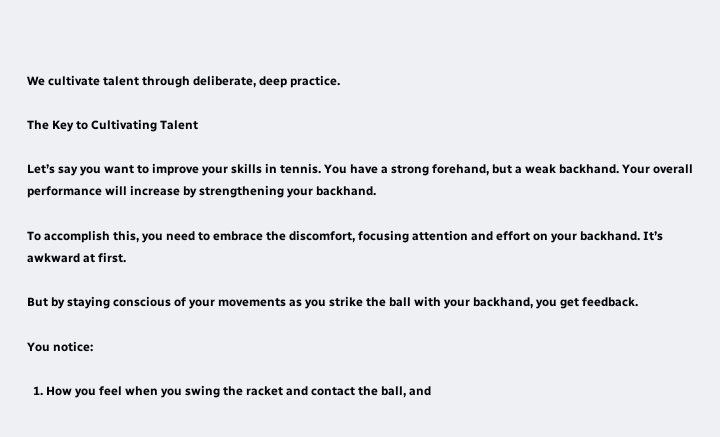We cultivate talent through deliberate, deep practice.

The Key to Cultivating Talent

Let’s say you want to improve your skills in tennis. You have a strong forehand, but a weak backhand. Your overall performance will increase by strengthening your backhand.

To accomplish this, you need to embrace the discomfort, focusing attention and effort on your backhand. It’s awkward at first.

But by staying conscious of your movements as you strike the ball with your backhand, you get feedback.

You notice:

  1. How you feel when you swing the racket and contact the ball, and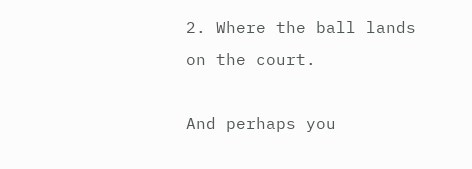2. Where the ball lands on the court.

And perhaps you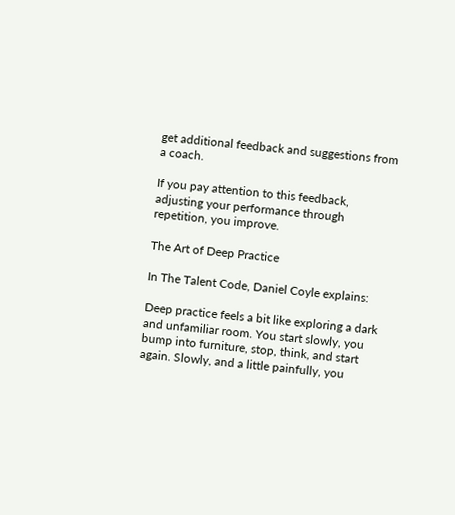get additional feedback and suggestions from a coach.

If you pay attention to this feedback, adjusting your performance through repetition, you improve.

The Art of Deep Practice

In The Talent Code, Daniel Coyle explains:

Deep practice feels a bit like exploring a dark and unfamiliar room. You start slowly, you bump into furniture, stop, think, and start again. Slowly, and a little painfully, you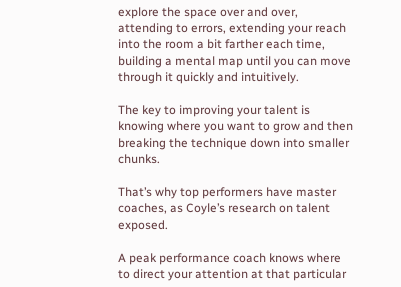explore the space over and over, attending to errors, extending your reach into the room a bit farther each time, building a mental map until you can move through it quickly and intuitively.

The key to improving your talent is knowing where you want to grow and then breaking the technique down into smaller chunks.

That’s why top performers have master coaches, as Coyle’s research on talent exposed.

A peak performance coach knows where to direct your attention at that particular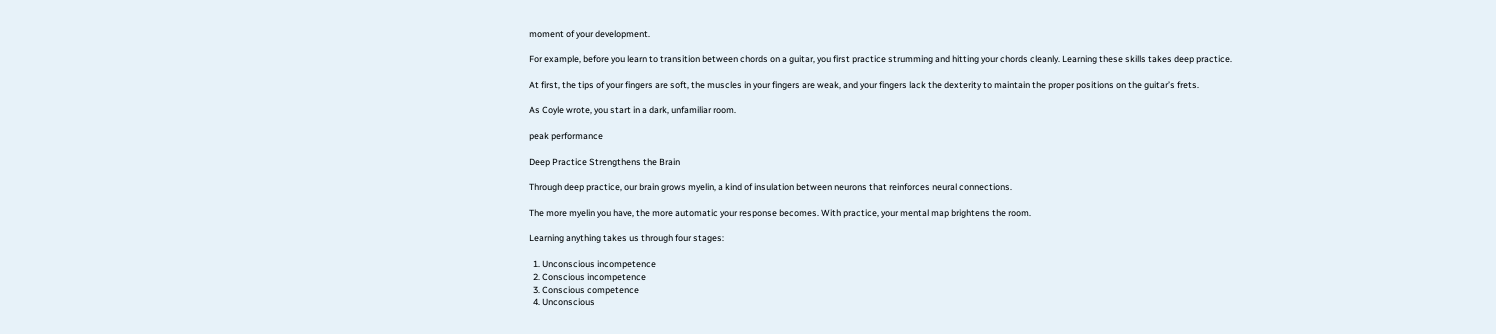moment of your development.

For example, before you learn to transition between chords on a guitar, you first practice strumming and hitting your chords cleanly. Learning these skills takes deep practice.

At first, the tips of your fingers are soft, the muscles in your fingers are weak, and your fingers lack the dexterity to maintain the proper positions on the guitar’s frets.

As Coyle wrote, you start in a dark, unfamiliar room.

peak performance

Deep Practice Strengthens the Brain

Through deep practice, our brain grows myelin, a kind of insulation between neurons that reinforces neural connections.

The more myelin you have, the more automatic your response becomes. With practice, your mental map brightens the room.

Learning anything takes us through four stages:

  1. Unconscious incompetence
  2. Conscious incompetence
  3. Conscious competence
  4. Unconscious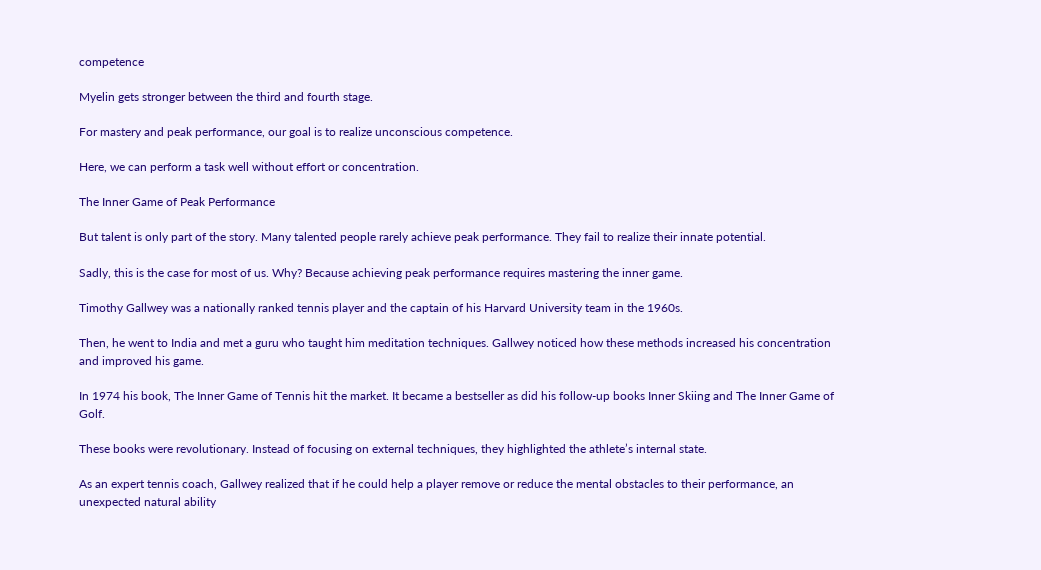competence

Myelin gets stronger between the third and fourth stage.

For mastery and peak performance, our goal is to realize unconscious competence.

Here, we can perform a task well without effort or concentration.

The Inner Game of Peak Performance

But talent is only part of the story. Many talented people rarely achieve peak performance. They fail to realize their innate potential.

Sadly, this is the case for most of us. Why? Because achieving peak performance requires mastering the inner game.

Timothy Gallwey was a nationally ranked tennis player and the captain of his Harvard University team in the 1960s.

Then, he went to India and met a guru who taught him meditation techniques. Gallwey noticed how these methods increased his concentration and improved his game.

In 1974 his book, The Inner Game of Tennis hit the market. It became a bestseller as did his follow-up books Inner Skiing and The Inner Game of Golf.

These books were revolutionary. Instead of focusing on external techniques, they highlighted the athlete’s internal state.

As an expert tennis coach, Gallwey realized that if he could help a player remove or reduce the mental obstacles to their performance, an unexpected natural ability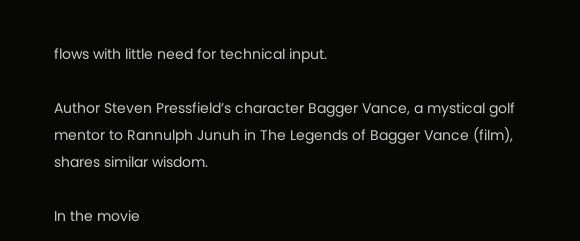flows with little need for technical input.

Author Steven Pressfield’s character Bagger Vance, a mystical golf mentor to Rannulph Junuh in The Legends of Bagger Vance (film), shares similar wisdom.

In the movie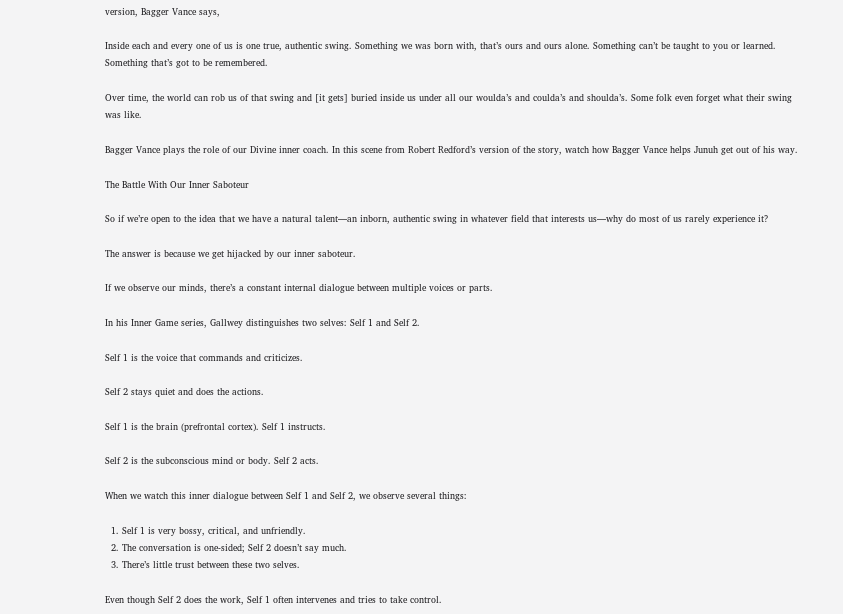version, Bagger Vance says,

Inside each and every one of us is one true, authentic swing. Something we was born with, that’s ours and ours alone. Something can’t be taught to you or learned. Something that’s got to be remembered.

Over time, the world can rob us of that swing and [it gets] buried inside us under all our woulda’s and coulda’s and shoulda’s. Some folk even forget what their swing was like.

Bagger Vance plays the role of our Divine inner coach. In this scene from Robert Redford’s version of the story, watch how Bagger Vance helps Junuh get out of his way.

The Battle With Our Inner Saboteur

So if we’re open to the idea that we have a natural talent—an inborn, authentic swing in whatever field that interests us—why do most of us rarely experience it?

The answer is because we get hijacked by our inner saboteur.

If we observe our minds, there’s a constant internal dialogue between multiple voices or parts.

In his Inner Game series, Gallwey distinguishes two selves: Self 1 and Self 2.

Self 1 is the voice that commands and criticizes.

Self 2 stays quiet and does the actions.

Self 1 is the brain (prefrontal cortex). Self 1 instructs.

Self 2 is the subconscious mind or body. Self 2 acts.

When we watch this inner dialogue between Self 1 and Self 2, we observe several things:

  1. Self 1 is very bossy, critical, and unfriendly.
  2. The conversation is one-sided; Self 2 doesn’t say much.
  3. There’s little trust between these two selves.

Even though Self 2 does the work, Self 1 often intervenes and tries to take control.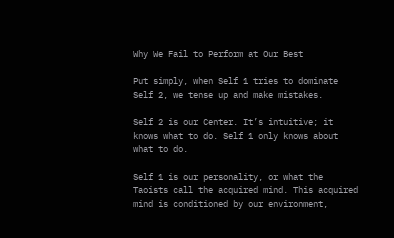Why We Fail to Perform at Our Best

Put simply, when Self 1 tries to dominate Self 2, we tense up and make mistakes.

Self 2 is our Center. It’s intuitive; it knows what to do. Self 1 only knows about what to do.

Self 1 is our personality, or what the Taoists call the acquired mind. This acquired mind is conditioned by our environment,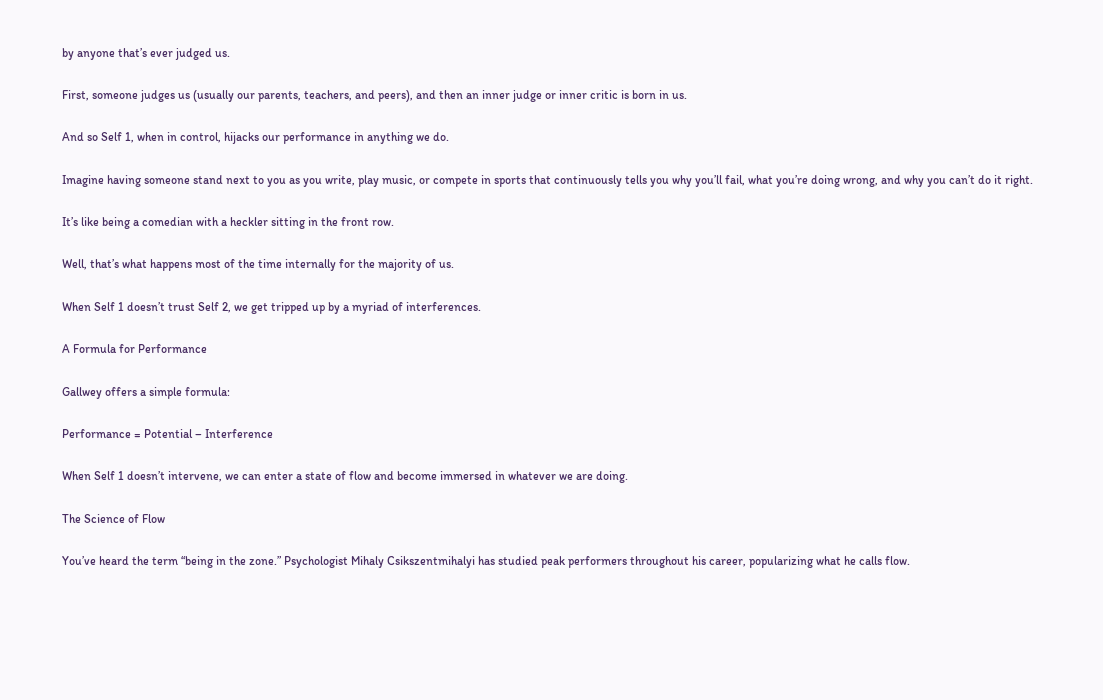by anyone that’s ever judged us.

First, someone judges us (usually our parents, teachers, and peers), and then an inner judge or inner critic is born in us.

And so Self 1, when in control, hijacks our performance in anything we do.

Imagine having someone stand next to you as you write, play music, or compete in sports that continuously tells you why you’ll fail, what you’re doing wrong, and why you can’t do it right.

It’s like being a comedian with a heckler sitting in the front row.

Well, that’s what happens most of the time internally for the majority of us.

When Self 1 doesn’t trust Self 2, we get tripped up by a myriad of interferences.

A Formula for Performance

Gallwey offers a simple formula:

Performance = Potential – Interference

When Self 1 doesn’t intervene, we can enter a state of flow and become immersed in whatever we are doing.

The Science of Flow

You’ve heard the term “being in the zone.” Psychologist Mihaly Csikszentmihalyi has studied peak performers throughout his career, popularizing what he calls flow.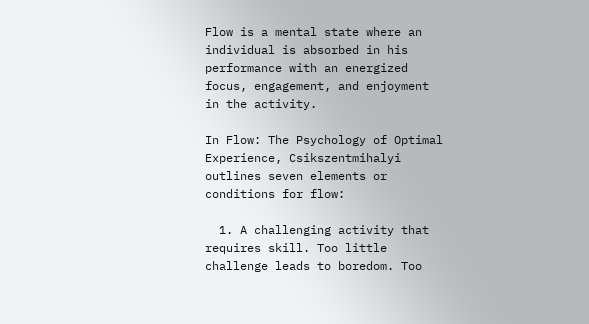Flow is a mental state where an individual is absorbed in his performance with an energized focus, engagement, and enjoyment in the activity.

In Flow: The Psychology of Optimal Experience, Csikszentmihalyi outlines seven elements or conditions for flow:

  1. A challenging activity that requires skill. Too little challenge leads to boredom. Too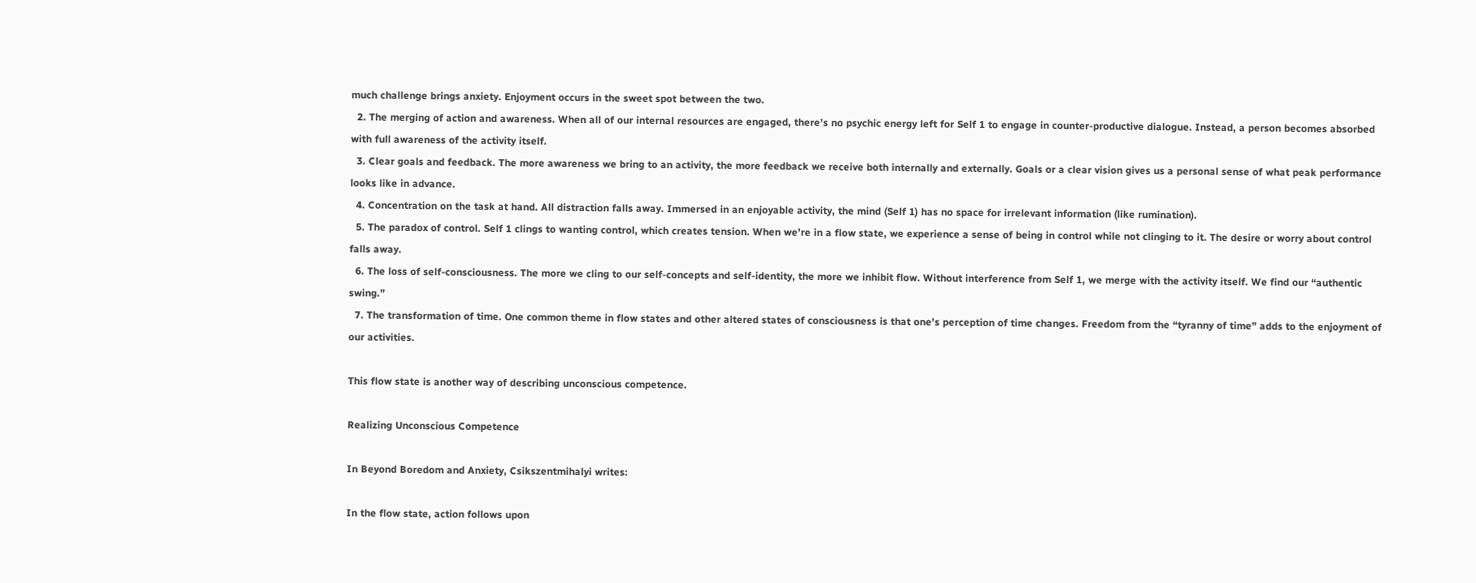much challenge brings anxiety. Enjoyment occurs in the sweet spot between the two.
  2. The merging of action and awareness. When all of our internal resources are engaged, there’s no psychic energy left for Self 1 to engage in counter-productive dialogue. Instead, a person becomes absorbed with full awareness of the activity itself.
  3. Clear goals and feedback. The more awareness we bring to an activity, the more feedback we receive both internally and externally. Goals or a clear vision gives us a personal sense of what peak performance looks like in advance.
  4. Concentration on the task at hand. All distraction falls away. Immersed in an enjoyable activity, the mind (Self 1) has no space for irrelevant information (like rumination).
  5. The paradox of control. Self 1 clings to wanting control, which creates tension. When we’re in a flow state, we experience a sense of being in control while not clinging to it. The desire or worry about control falls away.
  6. The loss of self-consciousness. The more we cling to our self-concepts and self-identity, the more we inhibit flow. Without interference from Self 1, we merge with the activity itself. We find our “authentic swing.”
  7. The transformation of time. One common theme in flow states and other altered states of consciousness is that one’s perception of time changes. Freedom from the “tyranny of time” adds to the enjoyment of our activities.

This flow state is another way of describing unconscious competence.

Realizing Unconscious Competence

In Beyond Boredom and Anxiety, Csikszentmihalyi writes:

In the flow state, action follows upon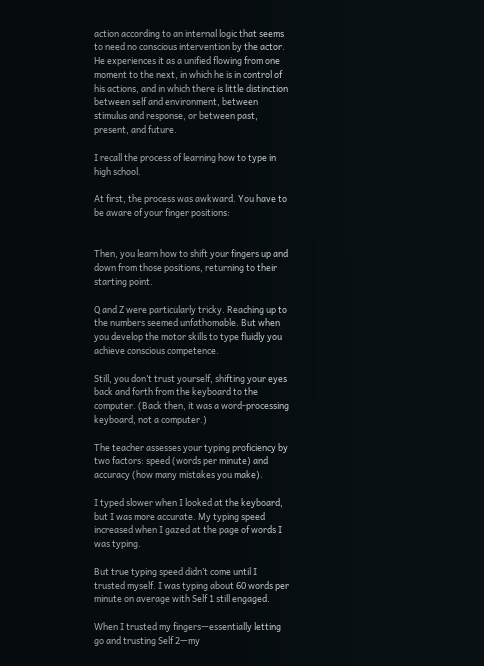action according to an internal logic that seems to need no conscious intervention by the actor. He experiences it as a unified flowing from one moment to the next, in which he is in control of his actions, and in which there is little distinction between self and environment, between stimulus and response, or between past, present, and future.

I recall the process of learning how to type in high school.

At first, the process was awkward. You have to be aware of your finger positions:


Then, you learn how to shift your fingers up and down from those positions, returning to their starting point.

Q and Z were particularly tricky. Reaching up to the numbers seemed unfathomable. But when you develop the motor skills to type fluidly you achieve conscious competence.

Still, you don’t trust yourself, shifting your eyes back and forth from the keyboard to the computer. (Back then, it was a word-processing keyboard, not a computer.)

The teacher assesses your typing proficiency by two factors: speed (words per minute) and accuracy (how many mistakes you make).

I typed slower when I looked at the keyboard, but I was more accurate. My typing speed increased when I gazed at the page of words I was typing.

But true typing speed didn’t come until I trusted myself. I was typing about 60 words per minute on average with Self 1 still engaged.

When I trusted my fingers—essentially letting go and trusting Self 2—my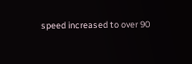speed increased to over 90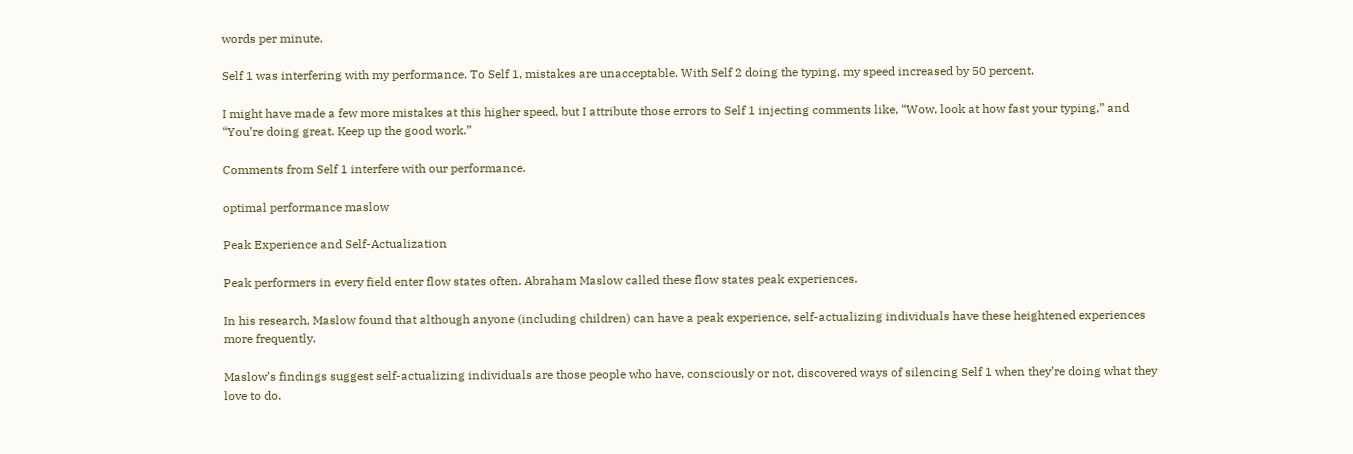words per minute.

Self 1 was interfering with my performance. To Self 1, mistakes are unacceptable. With Self 2 doing the typing, my speed increased by 50 percent.

I might have made a few more mistakes at this higher speed, but I attribute those errors to Self 1 injecting comments like, “Wow, look at how fast your typing,” and “You’re doing great. Keep up the good work.”

Comments from Self 1 interfere with our performance.

optimal performance maslow

Peak Experience and Self-Actualization

Peak performers in every field enter flow states often. Abraham Maslow called these flow states peak experiences.

In his research, Maslow found that although anyone (including children) can have a peak experience, self-actualizing individuals have these heightened experiences more frequently.

Maslow’s findings suggest self-actualizing individuals are those people who have, consciously or not, discovered ways of silencing Self 1 when they’re doing what they love to do.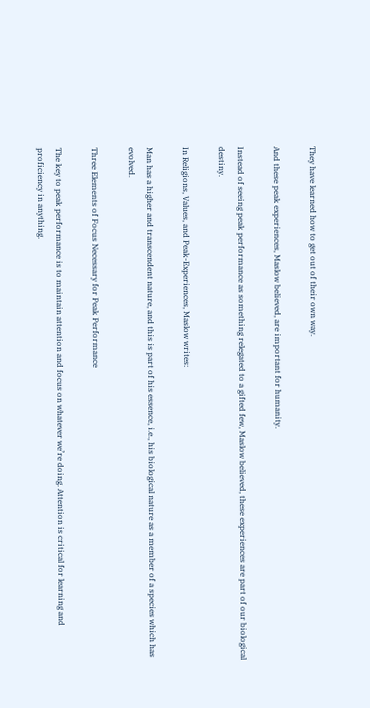They have learned how to get out of their own way.

And these peak experiences, Maslow believed, are important for humanity.

Instead of seeing peak performance as something relegated to a gifted few, Maslow believed, these experiences are part of our biological destiny.

In Religions, Values, and Peak-Experiences, Maslow writes:

Man has a higher and transcendent nature, and this is part of his essence, i.e., his biological nature as a member of a species which has evolved.

Three Elements of Focus Necessary for Peak Performance

The key to peak performance is to maintain attention and focus on whatever we’re doing. Attention is critical for learning and proficiency in anything.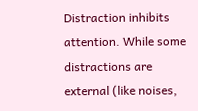Distraction inhibits attention. While some distractions are external (like noises,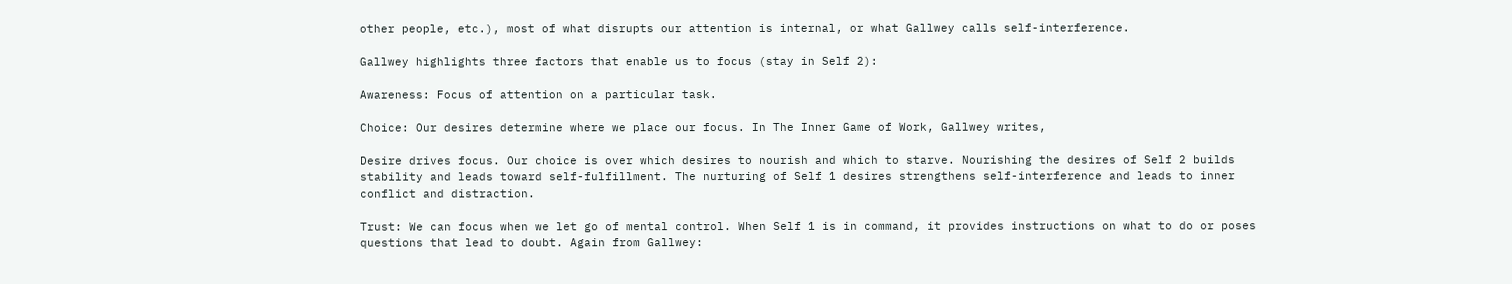other people, etc.), most of what disrupts our attention is internal, or what Gallwey calls self-interference.

Gallwey highlights three factors that enable us to focus (stay in Self 2):

Awareness: Focus of attention on a particular task.

Choice: Our desires determine where we place our focus. In The Inner Game of Work, Gallwey writes,

Desire drives focus. Our choice is over which desires to nourish and which to starve. Nourishing the desires of Self 2 builds stability and leads toward self-fulfillment. The nurturing of Self 1 desires strengthens self-interference and leads to inner conflict and distraction.

Trust: We can focus when we let go of mental control. When Self 1 is in command, it provides instructions on what to do or poses questions that lead to doubt. Again from Gallwey: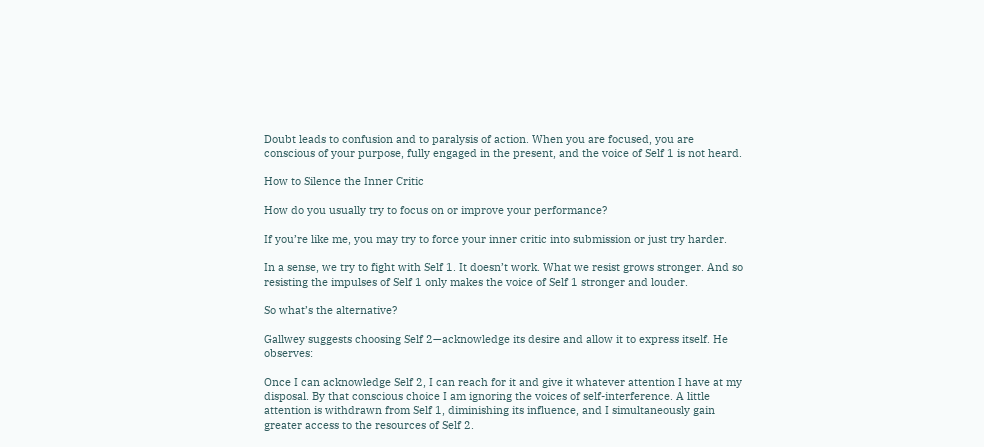Doubt leads to confusion and to paralysis of action. When you are focused, you are conscious of your purpose, fully engaged in the present, and the voice of Self 1 is not heard.

How to Silence the Inner Critic

How do you usually try to focus on or improve your performance?

If you’re like me, you may try to force your inner critic into submission or just try harder.

In a sense, we try to fight with Self 1. It doesn’t work. What we resist grows stronger. And so resisting the impulses of Self 1 only makes the voice of Self 1 stronger and louder.

So what’s the alternative?

Gallwey suggests choosing Self 2—acknowledge its desire and allow it to express itself. He observes:

Once I can acknowledge Self 2, I can reach for it and give it whatever attention I have at my disposal. By that conscious choice I am ignoring the voices of self-interference. A little attention is withdrawn from Self 1, diminishing its influence, and I simultaneously gain greater access to the resources of Self 2.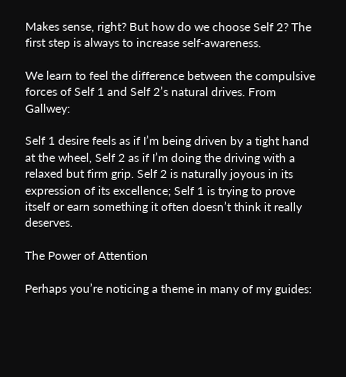Makes sense, right? But how do we choose Self 2? The first step is always to increase self-awareness.

We learn to feel the difference between the compulsive forces of Self 1 and Self 2’s natural drives. From Gallwey:

Self 1 desire feels as if I’m being driven by a tight hand at the wheel, Self 2 as if I’m doing the driving with a relaxed but firm grip. Self 2 is naturally joyous in its expression of its excellence; Self 1 is trying to prove itself or earn something it often doesn’t think it really deserves.

The Power of Attention

Perhaps you’re noticing a theme in many of my guides: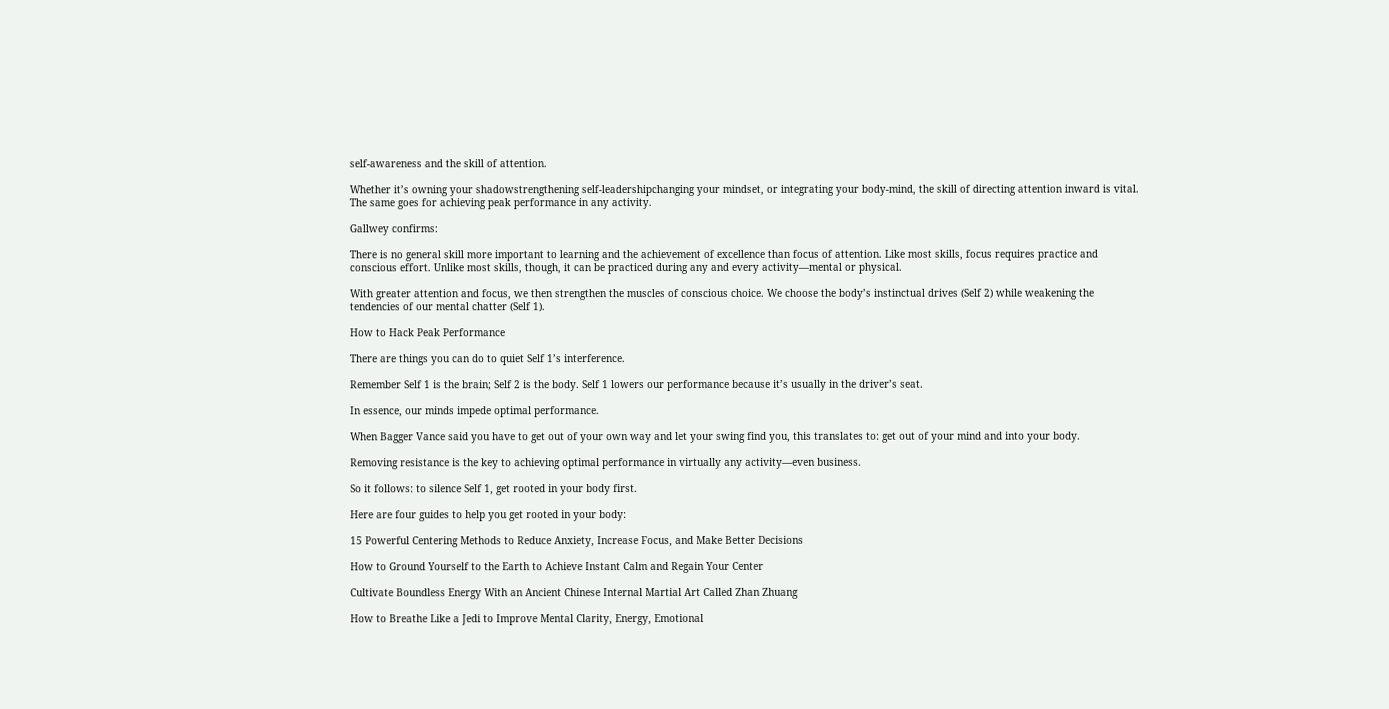self-awareness and the skill of attention.

Whether it’s owning your shadowstrengthening self-leadershipchanging your mindset, or integrating your body-mind, the skill of directing attention inward is vital. The same goes for achieving peak performance in any activity.

Gallwey confirms:

There is no general skill more important to learning and the achievement of excellence than focus of attention. Like most skills, focus requires practice and conscious effort. Unlike most skills, though, it can be practiced during any and every activity—mental or physical.

With greater attention and focus, we then strengthen the muscles of conscious choice. We choose the body’s instinctual drives (Self 2) while weakening the tendencies of our mental chatter (Self 1).

How to Hack Peak Performance

There are things you can do to quiet Self 1’s interference.

Remember Self 1 is the brain; Self 2 is the body. Self 1 lowers our performance because it’s usually in the driver’s seat.

In essence, our minds impede optimal performance.

When Bagger Vance said you have to get out of your own way and let your swing find you, this translates to: get out of your mind and into your body.

Removing resistance is the key to achieving optimal performance in virtually any activity—even business.

So it follows: to silence Self 1, get rooted in your body first.

Here are four guides to help you get rooted in your body:

15 Powerful Centering Methods to Reduce Anxiety, Increase Focus, and Make Better Decisions

How to Ground Yourself to the Earth to Achieve Instant Calm and Regain Your Center

Cultivate Boundless Energy With an Ancient Chinese Internal Martial Art Called Zhan Zhuang

How to Breathe Like a Jedi to Improve Mental Clarity, Energy, Emotional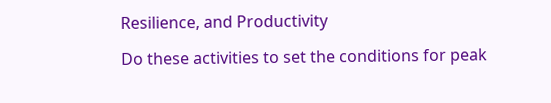Resilience, and Productivity

Do these activities to set the conditions for peak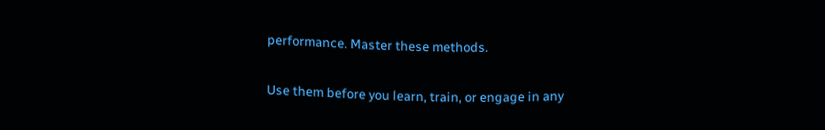performance. Master these methods.

Use them before you learn, train, or engage in any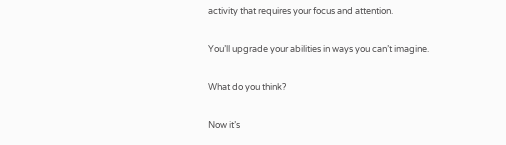activity that requires your focus and attention.

You’ll upgrade your abilities in ways you can’t imagine.

What do you think?

Now it’s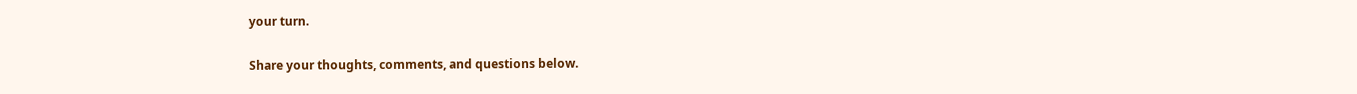your turn.

Share your thoughts, comments, and questions below.